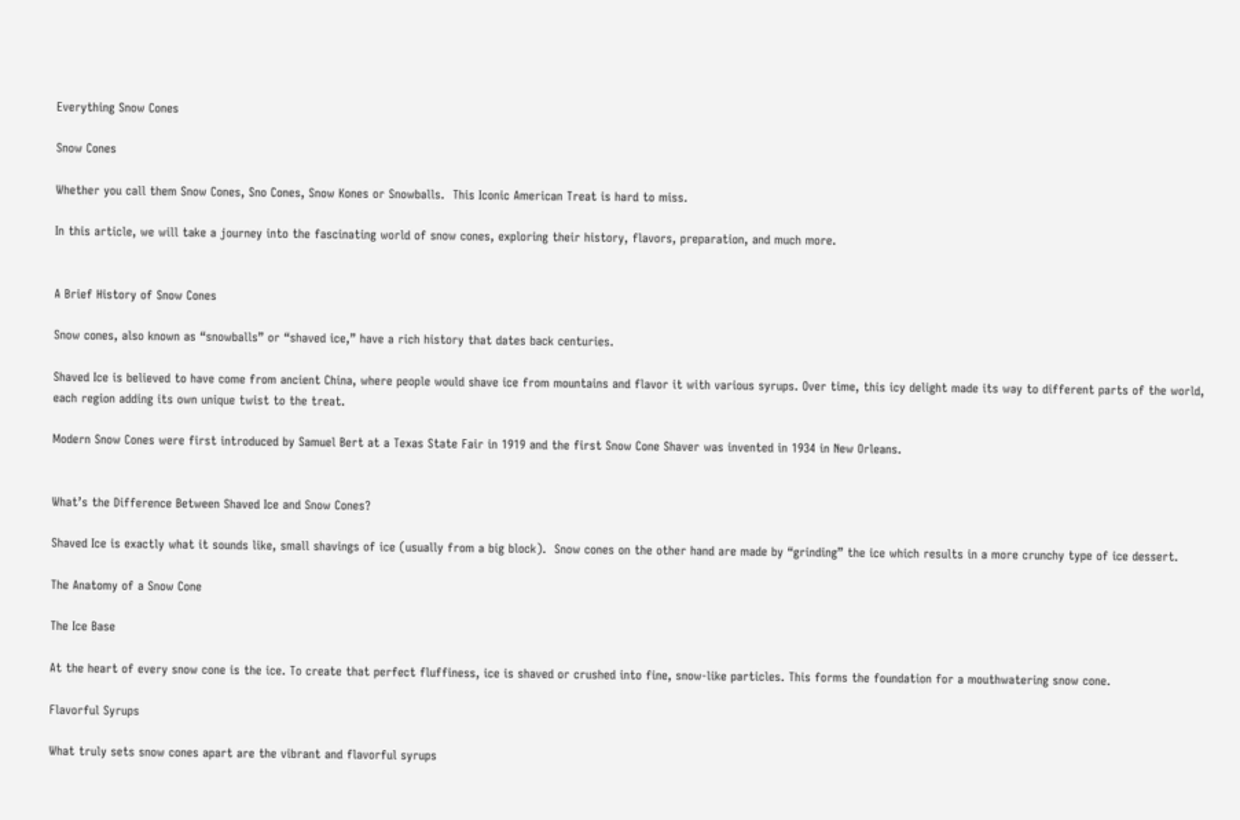Everything Snow Cones

Snow Cones

Whether you call them Snow Cones, Sno Cones, Snow Kones or Snowballs.  This Iconic American Treat is hard to miss.

In this article, we will take a journey into the fascinating world of snow cones, exploring their history, flavors, preparation, and much more.


A Brief History of Snow Cones

Snow cones, also known as “snowballs” or “shaved ice,” have a rich history that dates back centuries.

Shaved Ice is believed to have come from ancient China, where people would shave ice from mountains and flavor it with various syrups. Over time, this icy delight made its way to different parts of the world, each region adding its own unique twist to the treat.

Modern Snow Cones were first introduced by Samuel Bert at a Texas State Fair in 1919 and the first Snow Cone Shaver was invented in 1934 in New Orleans.


What’s the Difference Between Shaved Ice and Snow Cones?

Shaved Ice is exactly what it sounds like, small shavings of ice (usually from a big block).  Snow cones on the other hand are made by “grinding” the ice which results in a more crunchy type of ice dessert.

The Anatomy of a Snow Cone

The Ice Base

At the heart of every snow cone is the ice. To create that perfect fluffiness, ice is shaved or crushed into fine, snow-like particles. This forms the foundation for a mouthwatering snow cone.

Flavorful Syrups

What truly sets snow cones apart are the vibrant and flavorful syrups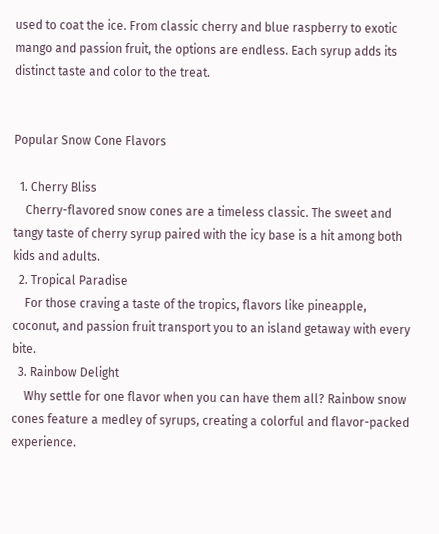used to coat the ice. From classic cherry and blue raspberry to exotic mango and passion fruit, the options are endless. Each syrup adds its distinct taste and color to the treat.


Popular Snow Cone Flavors

  1. Cherry Bliss
    Cherry-flavored snow cones are a timeless classic. The sweet and tangy taste of cherry syrup paired with the icy base is a hit among both kids and adults.
  2. Tropical Paradise
    For those craving a taste of the tropics, flavors like pineapple, coconut, and passion fruit transport you to an island getaway with every bite.
  3. Rainbow Delight
    Why settle for one flavor when you can have them all? Rainbow snow cones feature a medley of syrups, creating a colorful and flavor-packed experience.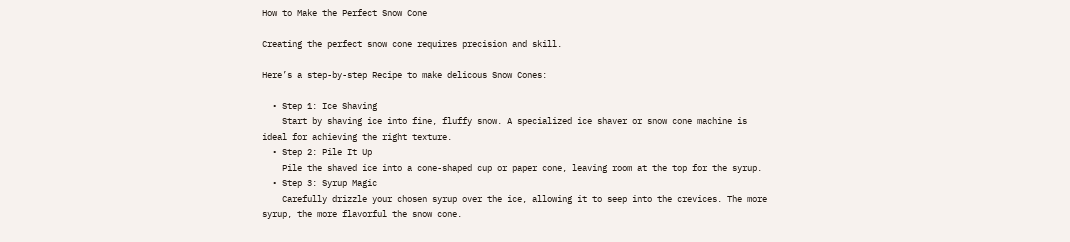How to Make the Perfect Snow Cone

Creating the perfect snow cone requires precision and skill.

Here’s a step-by-step Recipe to make delicous Snow Cones:

  • Step 1: Ice Shaving
    Start by shaving ice into fine, fluffy snow. A specialized ice shaver or snow cone machine is ideal for achieving the right texture.
  • Step 2: Pile It Up
    Pile the shaved ice into a cone-shaped cup or paper cone, leaving room at the top for the syrup.
  • Step 3: Syrup Magic
    Carefully drizzle your chosen syrup over the ice, allowing it to seep into the crevices. The more syrup, the more flavorful the snow cone.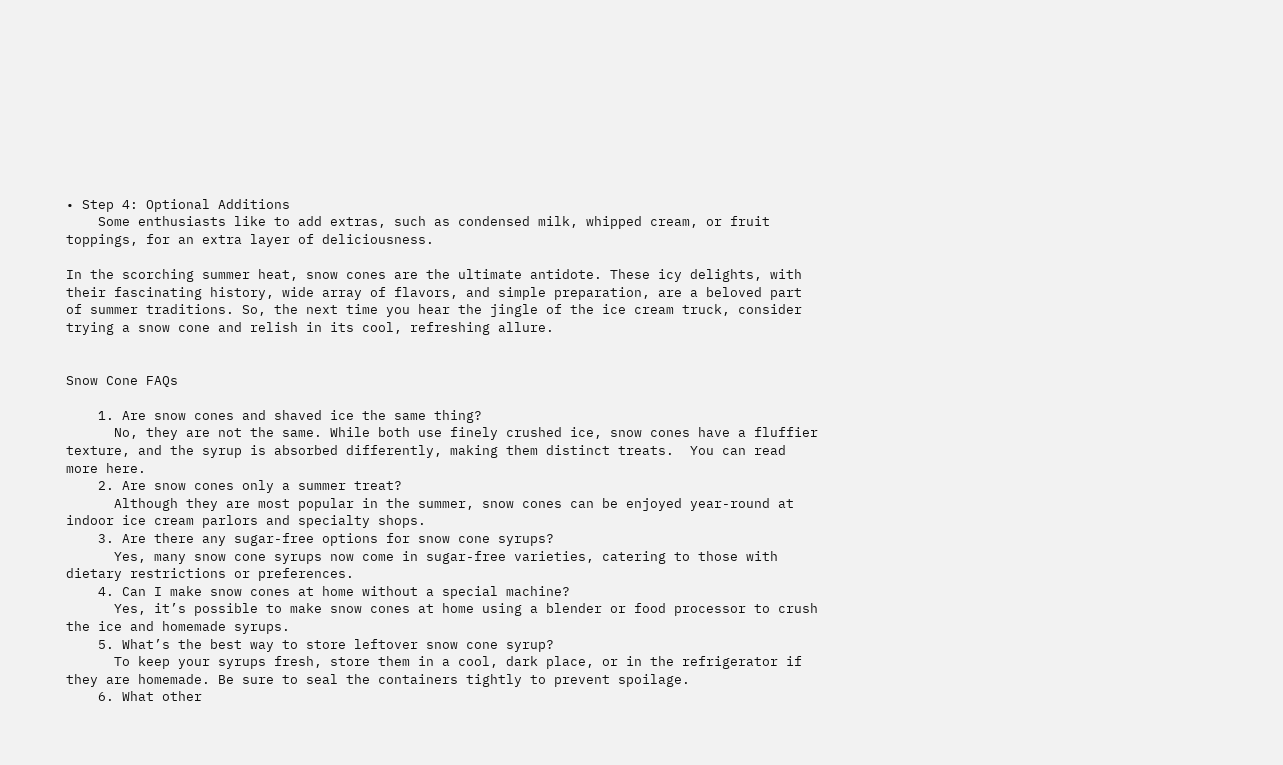• Step 4: Optional Additions
    Some enthusiasts like to add extras, such as condensed milk, whipped cream, or fruit toppings, for an extra layer of deliciousness.

In the scorching summer heat, snow cones are the ultimate antidote. These icy delights, with their fascinating history, wide array of flavors, and simple preparation, are a beloved part of summer traditions. So, the next time you hear the jingle of the ice cream truck, consider trying a snow cone and relish in its cool, refreshing allure.


Snow Cone FAQs

    1. Are snow cones and shaved ice the same thing?
      No, they are not the same. While both use finely crushed ice, snow cones have a fluffier texture, and the syrup is absorbed differently, making them distinct treats.  You can read more here.
    2. Are snow cones only a summer treat?
      Although they are most popular in the summer, snow cones can be enjoyed year-round at indoor ice cream parlors and specialty shops.
    3. Are there any sugar-free options for snow cone syrups?
      Yes, many snow cone syrups now come in sugar-free varieties, catering to those with dietary restrictions or preferences.
    4. Can I make snow cones at home without a special machine?
      Yes, it’s possible to make snow cones at home using a blender or food processor to crush the ice and homemade syrups.
    5. What’s the best way to store leftover snow cone syrup?
      To keep your syrups fresh, store them in a cool, dark place, or in the refrigerator if they are homemade. Be sure to seal the containers tightly to prevent spoilage.
    6. What other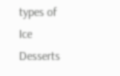types of Ice Desserts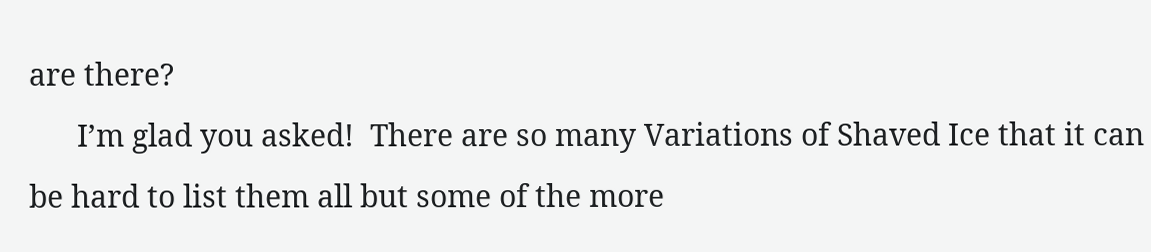are there?
      I’m glad you asked!  There are so many Variations of Shaved Ice that it can be hard to list them all but some of the more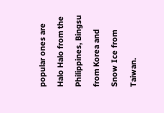popular ones are Halo Halo from the Philippines, Bingsu from Korea and Snow Ice from Taiwan.